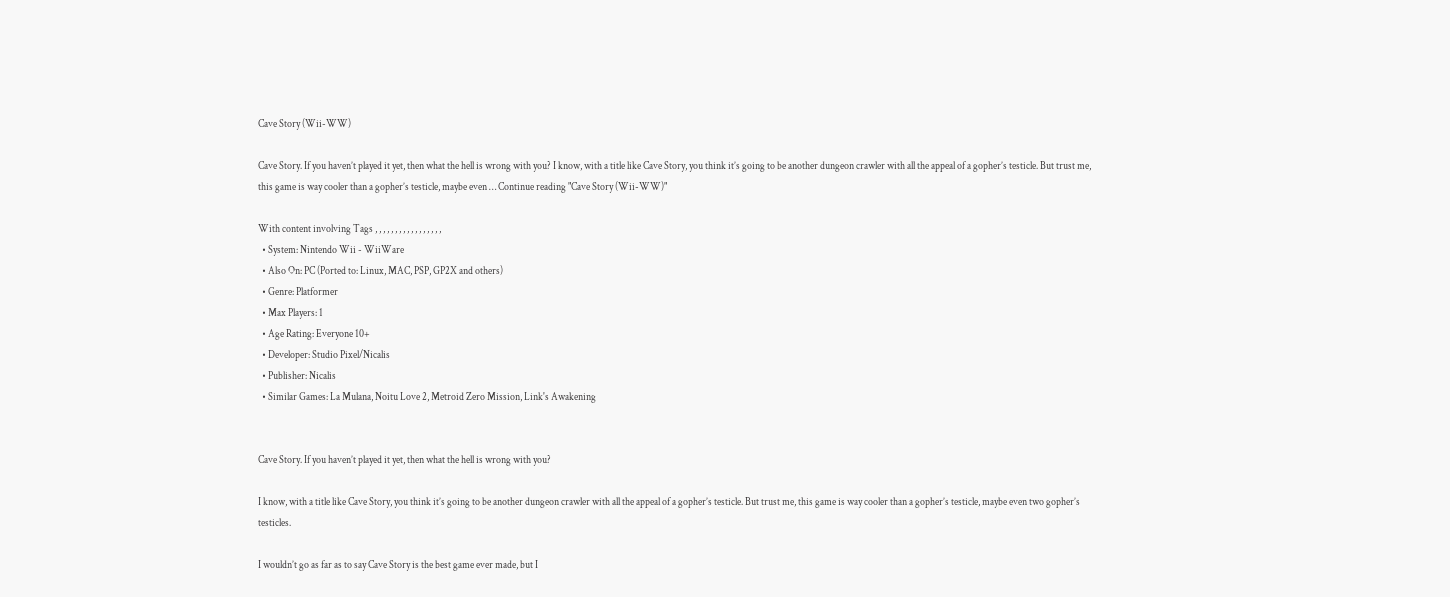Cave Story (Wii-WW)

Cave Story. If you haven’t played it yet, then what the hell is wrong with you? I know, with a title like Cave Story, you think it’s going to be another dungeon crawler with all the appeal of a gopher’s testicle. But trust me, this game is way cooler than a gopher’s testicle, maybe even … Continue reading "Cave Story (Wii-WW)"

With content involving Tags , , , , , , , , , , , , , , , , ,
  • System: Nintendo Wii - WiiWare
  • Also On: PC (Ported to: Linux, MAC, PSP, GP2X and others)
  • Genre: Platformer
  • Max Players: 1
  • Age Rating: Everyone 10+
  • Developer: Studio Pixel/Nicalis
  • Publisher: Nicalis
  • Similar Games: La Mulana, Noitu Love 2, Metroid Zero Mission, Link's Awakening


Cave Story. If you haven’t played it yet, then what the hell is wrong with you?

I know, with a title like Cave Story, you think it’s going to be another dungeon crawler with all the appeal of a gopher’s testicle. But trust me, this game is way cooler than a gopher’s testicle, maybe even two gopher’s testicles.

I wouldn’t go as far as to say Cave Story is the best game ever made, but I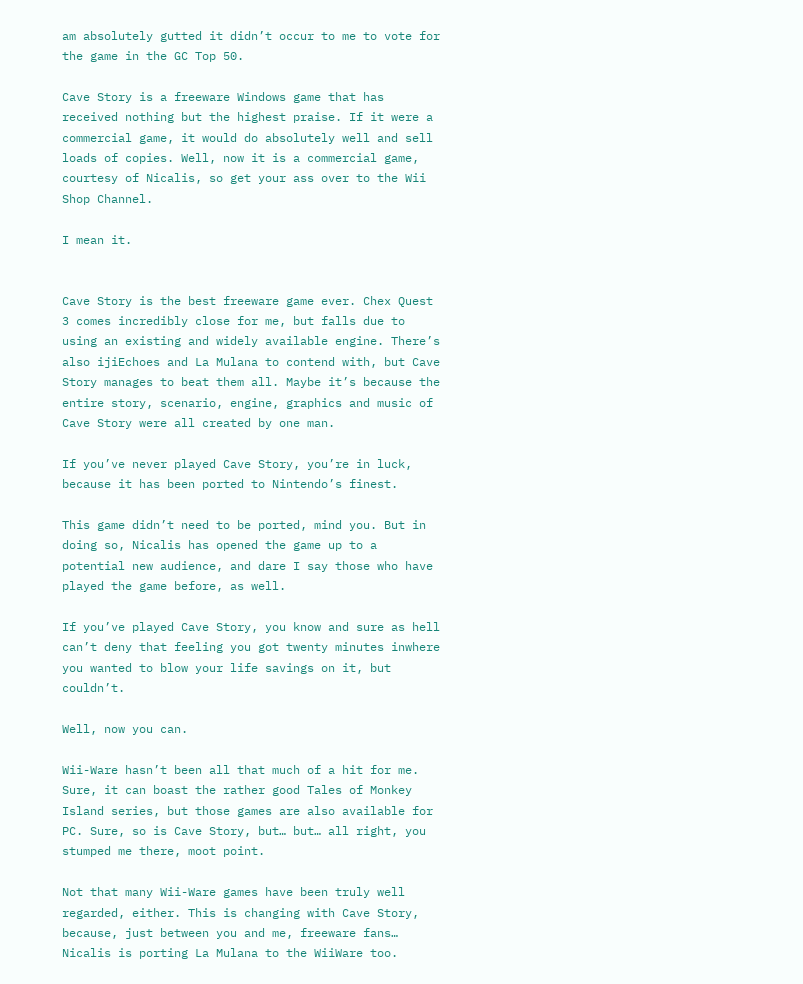am absolutely gutted it didn’t occur to me to vote for the game in the GC Top 50.

Cave Story is a freeware Windows game that has received nothing but the highest praise. If it were a commercial game, it would do absolutely well and sell loads of copies. Well, now it is a commercial game, courtesy of Nicalis, so get your ass over to the Wii Shop Channel.

I mean it.


Cave Story is the best freeware game ever. Chex Quest 3 comes incredibly close for me, but falls due to using an existing and widely available engine. There’s also ijiEchoes and La Mulana to contend with, but Cave Story manages to beat them all. Maybe it’s because the entire story, scenario, engine, graphics and music of Cave Story were all created by one man.

If you’ve never played Cave Story, you’re in luck, because it has been ported to Nintendo’s finest.

This game didn’t need to be ported, mind you. But in doing so, Nicalis has opened the game up to a potential new audience, and dare I say those who have played the game before, as well.

If you’ve played Cave Story, you know and sure as hell can’t deny that feeling you got twenty minutes inwhere you wanted to blow your life savings on it, but couldn’t.

Well, now you can.

Wii-Ware hasn’t been all that much of a hit for me. Sure, it can boast the rather good Tales of Monkey Island series, but those games are also available for PC. Sure, so is Cave Story, but… but… all right, you stumped me there, moot point.

Not that many Wii-Ware games have been truly well regarded, either. This is changing with Cave Story, because, just between you and me, freeware fans… Nicalis is porting La Mulana to the WiiWare too.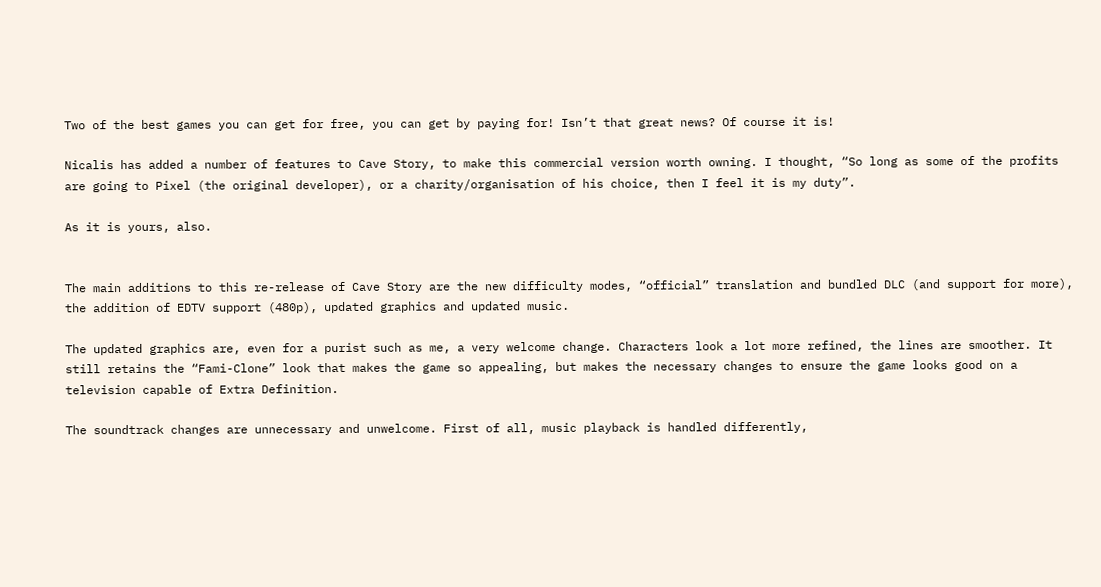Two of the best games you can get for free, you can get by paying for! Isn’t that great news? Of course it is!

Nicalis has added a number of features to Cave Story, to make this commercial version worth owning. I thought, “So long as some of the profits are going to Pixel (the original developer), or a charity/organisation of his choice, then I feel it is my duty”.

As it is yours, also.


The main additions to this re-release of Cave Story are the new difficulty modes, “official” translation and bundled DLC (and support for more), the addition of EDTV support (480p), updated graphics and updated music.

The updated graphics are, even for a purist such as me, a very welcome change. Characters look a lot more refined, the lines are smoother. It still retains the “Fami-Clone” look that makes the game so appealing, but makes the necessary changes to ensure the game looks good on a television capable of Extra Definition.

The soundtrack changes are unnecessary and unwelcome. First of all, music playback is handled differently,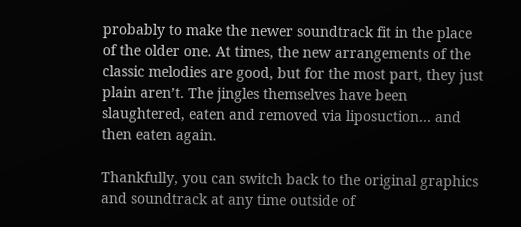probably to make the newer soundtrack fit in the place of the older one. At times, the new arrangements of the classic melodies are good, but for the most part, they just plain aren’t. The jingles themselves have been slaughtered, eaten and removed via liposuction… and then eaten again.

Thankfully, you can switch back to the original graphics and soundtrack at any time outside of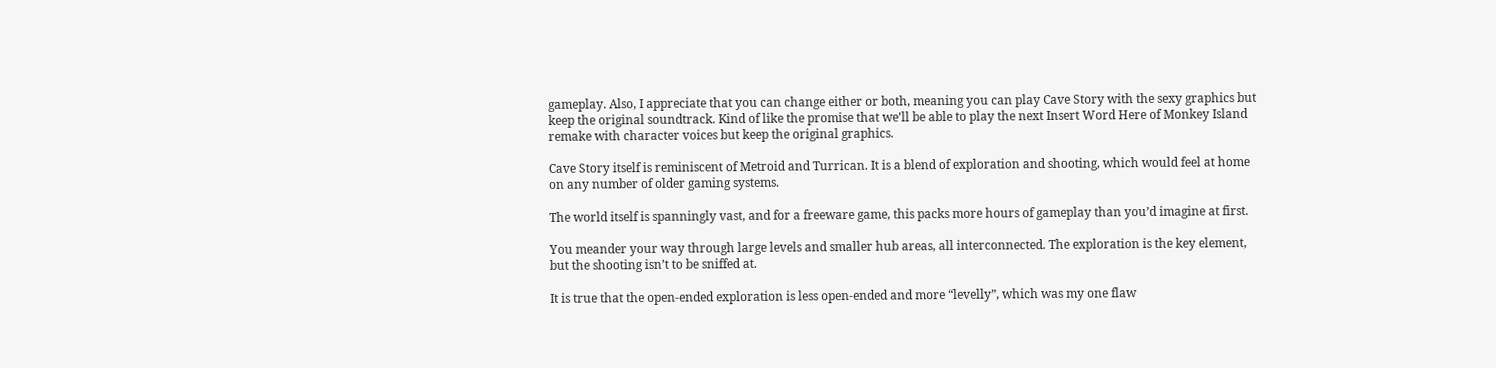gameplay. Also, I appreciate that you can change either or both, meaning you can play Cave Story with the sexy graphics but keep the original soundtrack. Kind of like the promise that we’ll be able to play the next Insert Word Here of Monkey Island remake with character voices but keep the original graphics.

Cave Story itself is reminiscent of Metroid and Turrican. It is a blend of exploration and shooting, which would feel at home on any number of older gaming systems.

The world itself is spanningly vast, and for a freeware game, this packs more hours of gameplay than you’d imagine at first.

You meander your way through large levels and smaller hub areas, all interconnected. The exploration is the key element, but the shooting isn’t to be sniffed at.

It is true that the open-ended exploration is less open-ended and more “levelly”, which was my one flaw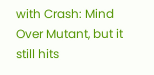with Crash: Mind Over Mutant, but it still hits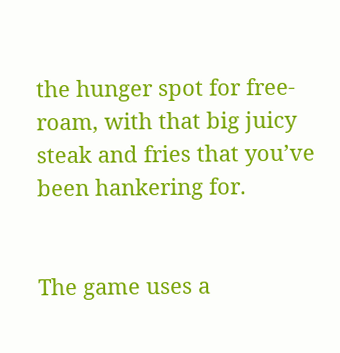the hunger spot for free-roam, with that big juicy steak and fries that you’ve been hankering for.


The game uses a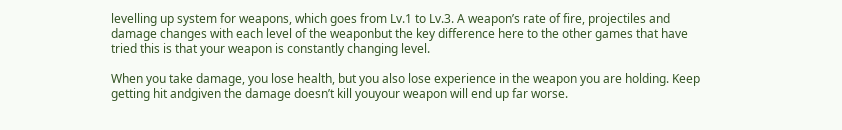levelling up system for weapons, which goes from Lv.1 to Lv.3. A weapon’s rate of fire, projectiles and damage changes with each level of the weaponbut the key difference here to the other games that have tried this is that your weapon is constantly changing level.

When you take damage, you lose health, but you also lose experience in the weapon you are holding. Keep getting hit andgiven the damage doesn’t kill youyour weapon will end up far worse.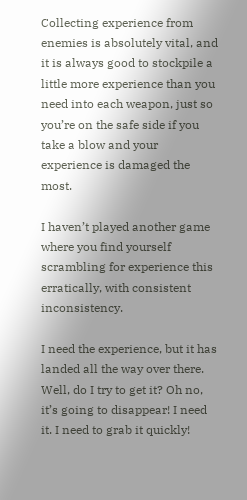Collecting experience from enemies is absolutely vital, and it is always good to stockpile a little more experience than you need into each weapon, just so you’re on the safe side if you take a blow and your experience is damaged the most.

I haven’t played another game where you find yourself scrambling for experience this erratically, with consistent inconsistency.

I need the experience, but it has landed all the way over there. Well, do I try to get it? Oh no, it’s going to disappear! I need it. I need to grab it quickly!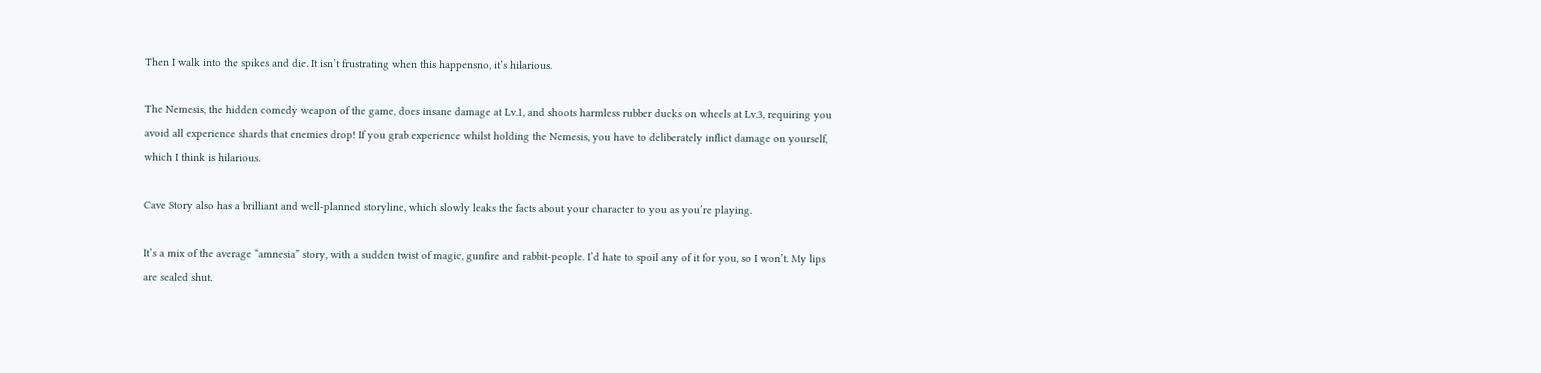Then I walk into the spikes and die. It isn’t frustrating when this happensno, it’s hilarious.

The Nemesis, the hidden comedy weapon of the game, does insane damage at Lv.1, and shoots harmless rubber ducks on wheels at Lv.3, requiring you avoid all experience shards that enemies drop! If you grab experience whilst holding the Nemesis, you have to deliberately inflict damage on yourself, which I think is hilarious.

Cave Story also has a brilliant and well-planned storyline, which slowly leaks the facts about your character to you as you’re playing.

It’s a mix of the average “amnesia” story, with a sudden twist of magic, gunfire and rabbit-people. I’d hate to spoil any of it for you, so I won’t. My lips are sealed shut.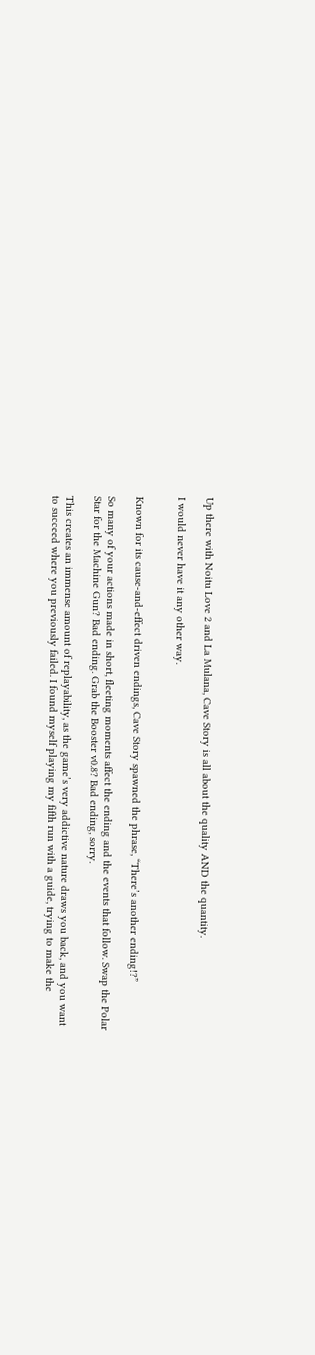Up there with Noitu Love 2 and La Mulana, Cave Story is all about the quality AND the quantity.

I would never have it any other way.


Known for its cause-and-effect driven endings, Cave Story spawned the phrase, “There’s another ending!?”

So many of your actions made in short, fleeting moments affect the ending and the events that follow. Swap the Polar Star for the Machine Gun? Bad ending. Grab the Booster v0.8? Bad ending, sorry.

This creates an immense amount of replayability, as the game’s very addictive nature draws you back, and you want to succeed where you previously failed. I found myself playing my fifth run with a guide, trying to make the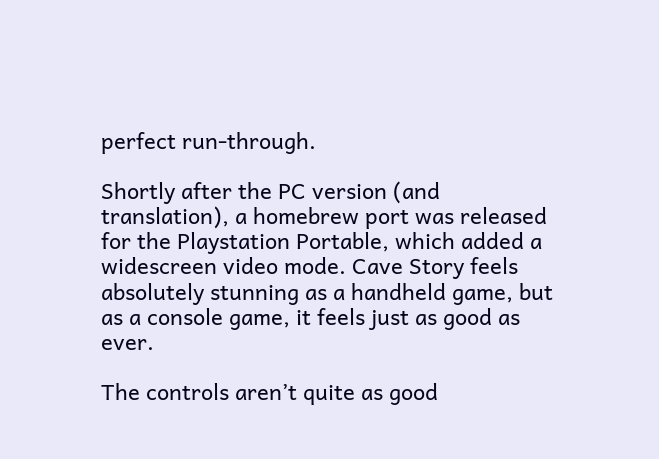perfect run-through.

Shortly after the PC version (and translation), a homebrew port was released for the Playstation Portable, which added a widescreen video mode. Cave Story feels absolutely stunning as a handheld game, but as a console game, it feels just as good as ever.

The controls aren’t quite as good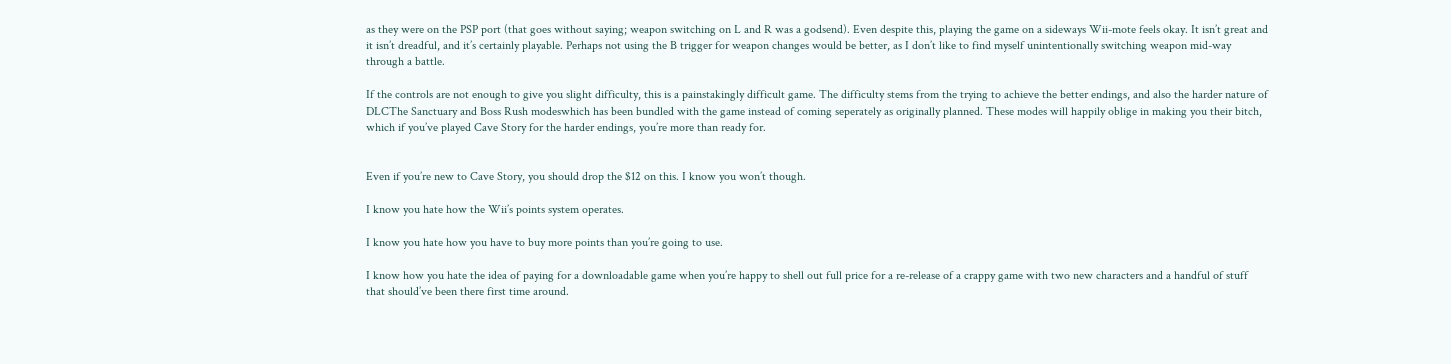as they were on the PSP port (that goes without saying; weapon switching on L and R was a godsend). Even despite this, playing the game on a sideways Wii-mote feels okay. It isn’t great and it isn’t dreadful, and it’s certainly playable. Perhaps not using the B trigger for weapon changes would be better, as I don’t like to find myself unintentionally switching weapon mid-way through a battle.

If the controls are not enough to give you slight difficulty, this is a painstakingly difficult game. The difficulty stems from the trying to achieve the better endings, and also the harder nature of DLCThe Sanctuary and Boss Rush modeswhich has been bundled with the game instead of coming seperately as originally planned. These modes will happily oblige in making you their bitch, which if you’ve played Cave Story for the harder endings, you’re more than ready for.


Even if you’re new to Cave Story, you should drop the $12 on this. I know you won’t though.

I know you hate how the Wii’s points system operates.

I know you hate how you have to buy more points than you’re going to use.

I know how you hate the idea of paying for a downloadable game when you’re happy to shell out full price for a re-release of a crappy game with two new characters and a handful of stuff that should’ve been there first time around.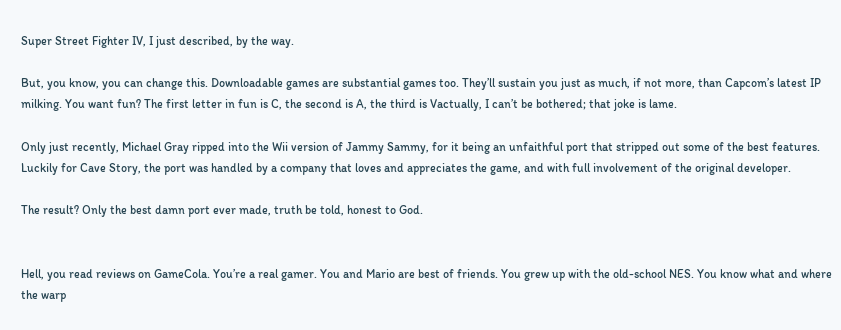Super Street Fighter IV, I just described, by the way.

But, you know, you can change this. Downloadable games are substantial games too. They’ll sustain you just as much, if not more, than Capcom’s latest IP milking. You want fun? The first letter in fun is C, the second is A, the third is Vactually, I can’t be bothered; that joke is lame.

Only just recently, Michael Gray ripped into the Wii version of Jammy Sammy, for it being an unfaithful port that stripped out some of the best features. Luckily for Cave Story, the port was handled by a company that loves and appreciates the game, and with full involvement of the original developer.

The result? Only the best damn port ever made, truth be told, honest to God.


Hell, you read reviews on GameCola. You’re a real gamer. You and Mario are best of friends. You grew up with the old-school NES. You know what and where the warp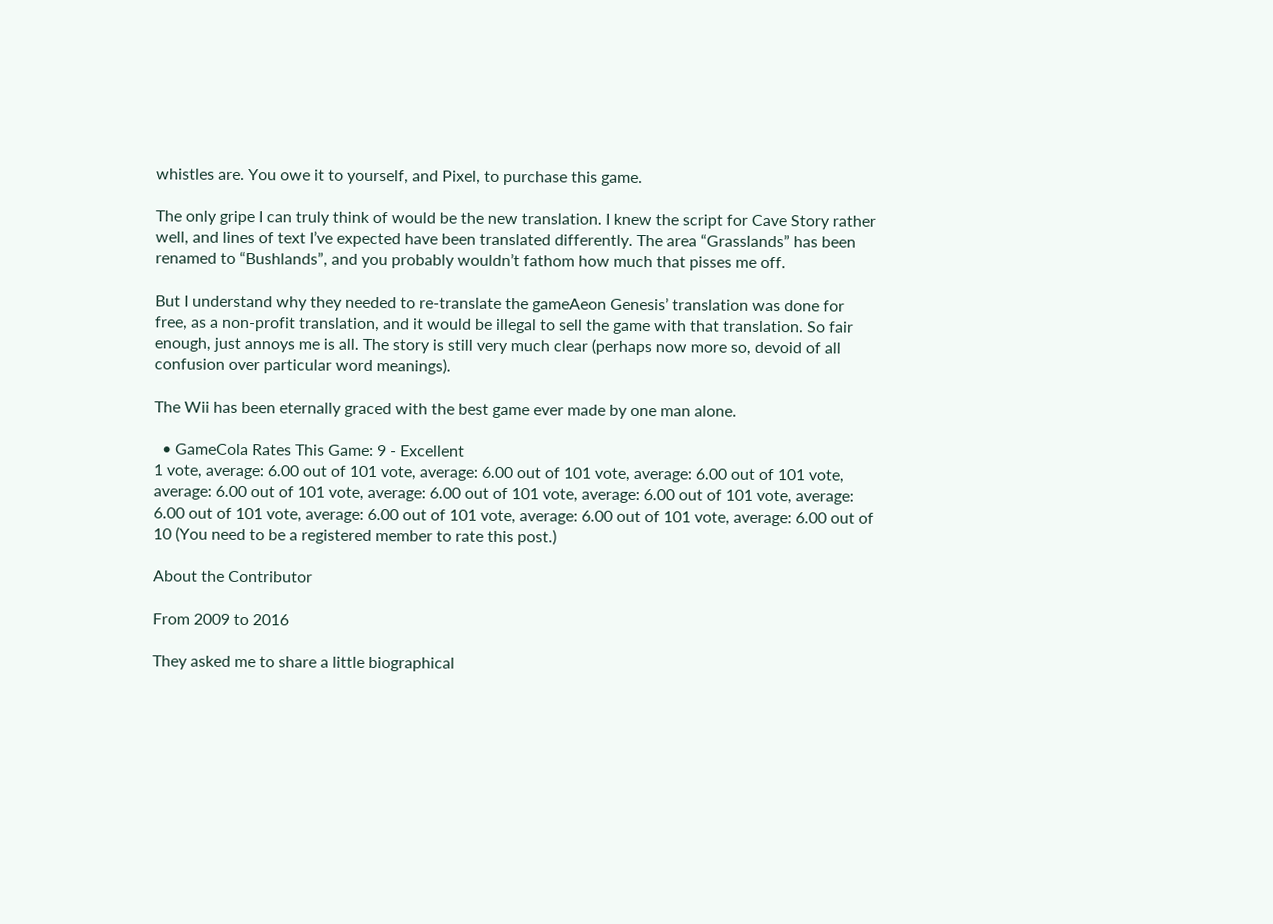whistles are. You owe it to yourself, and Pixel, to purchase this game.

The only gripe I can truly think of would be the new translation. I knew the script for Cave Story rather well, and lines of text I’ve expected have been translated differently. The area “Grasslands” has been renamed to “Bushlands”, and you probably wouldn’t fathom how much that pisses me off.

But I understand why they needed to re-translate the gameAeon Genesis’ translation was done for free, as a non-profit translation, and it would be illegal to sell the game with that translation. So fair enough, just annoys me is all. The story is still very much clear (perhaps now more so, devoid of all confusion over particular word meanings).

The Wii has been eternally graced with the best game ever made by one man alone.

  • GameCola Rates This Game: 9 - Excellent
1 vote, average: 6.00 out of 101 vote, average: 6.00 out of 101 vote, average: 6.00 out of 101 vote, average: 6.00 out of 101 vote, average: 6.00 out of 101 vote, average: 6.00 out of 101 vote, average: 6.00 out of 101 vote, average: 6.00 out of 101 vote, average: 6.00 out of 101 vote, average: 6.00 out of 10 (You need to be a registered member to rate this post.)

About the Contributor

From 2009 to 2016

They asked me to share a little biographical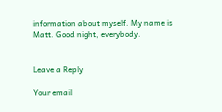information about myself. My name is Matt. Good night, everybody.


Leave a Reply

Your email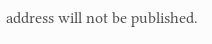address will not be published.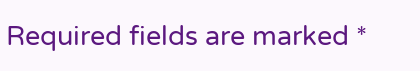Required fields are marked *